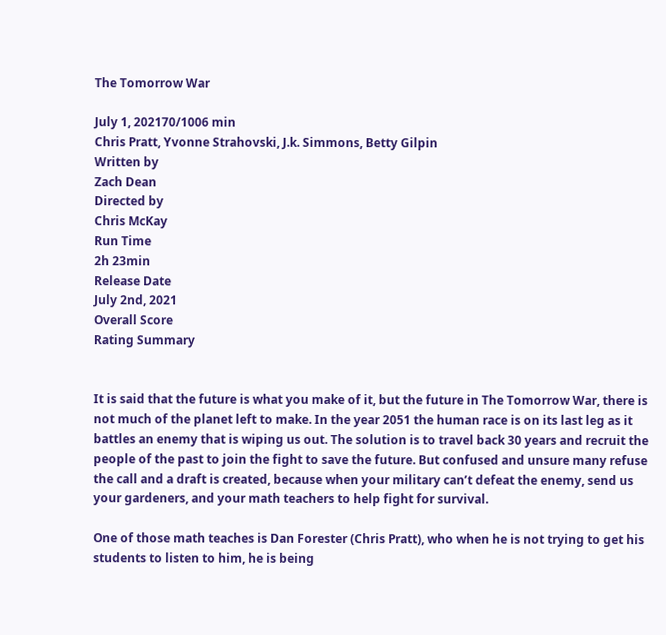The Tomorrow War

July 1, 202170/1006 min
Chris Pratt, Yvonne Strahovski, J.k. Simmons, Betty Gilpin
Written by
Zach Dean
Directed by
Chris McKay
Run Time
2h 23min
Release Date
July 2nd, 2021
Overall Score
Rating Summary


It is said that the future is what you make of it, but the future in The Tomorrow War, there is not much of the planet left to make. In the year 2051 the human race is on its last leg as it battles an enemy that is wiping us out. The solution is to travel back 30 years and recruit the people of the past to join the fight to save the future. But confused and unsure many refuse the call and a draft is created, because when your military can’t defeat the enemy, send us your gardeners, and your math teachers to help fight for survival.

One of those math teaches is Dan Forester (Chris Pratt), who when he is not trying to get his students to listen to him, he is being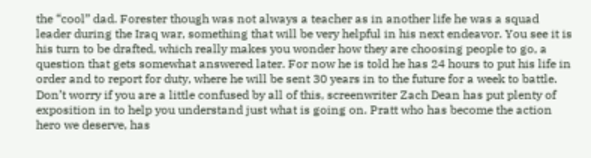the “cool” dad. Forester though was not always a teacher as in another life he was a squad leader during the Iraq war, something that will be very helpful in his next endeavor. You see it is his turn to be drafted, which really makes you wonder how they are choosing people to go, a question that gets somewhat answered later. For now he is told he has 24 hours to put his life in order and to report for duty, where he will be sent 30 years in to the future for a week to battle. Don’t worry if you are a little confused by all of this, screenwriter Zach Dean has put plenty of exposition in to help you understand just what is going on. Pratt who has become the action hero we deserve, has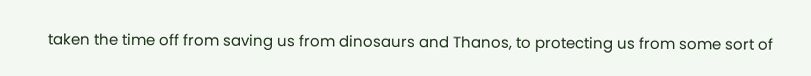taken the time off from saving us from dinosaurs and Thanos, to protecting us from some sort of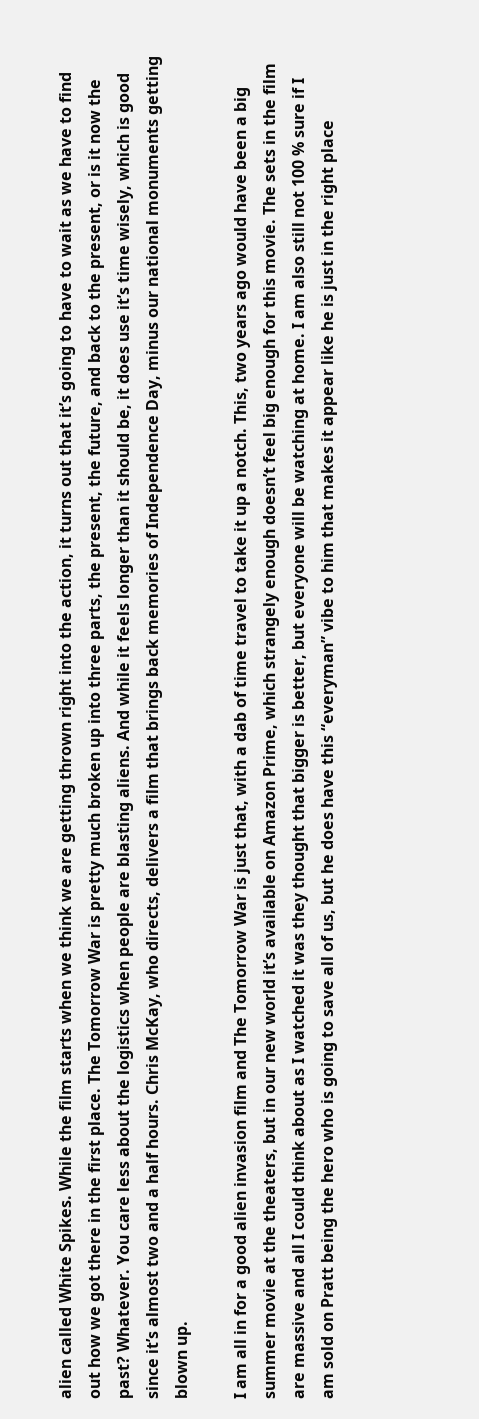alien called White Spikes. While the film starts when we think we are getting thrown right into the action, it turns out that it’s going to have to wait as we have to find out how we got there in the first place. The Tomorrow War is pretty much broken up into three parts, the present, the future, and back to the present, or is it now the past? Whatever. You care less about the logistics when people are blasting aliens. And while it feels longer than it should be, it does use it’s time wisely, which is good since it’s almost two and a half hours. Chris McKay, who directs, delivers a film that brings back memories of Independence Day, minus our national monuments getting blown up.

I am all in for a good alien invasion film and The Tomorrow War is just that, with a dab of time travel to take it up a notch. This, two years ago would have been a big summer movie at the theaters, but in our new world it’s available on Amazon Prime, which strangely enough doesn’t feel big enough for this movie. The sets in the film are massive and all I could think about as I watched it was they thought that bigger is better, but everyone will be watching at home. I am also still not 100 % sure if I am sold on Pratt being the hero who is going to save all of us, but he does have this “everyman” vibe to him that makes it appear like he is just in the right place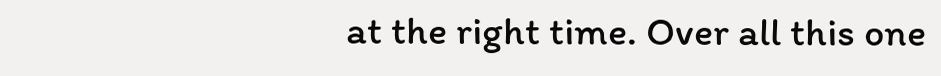at the right time. Over all this one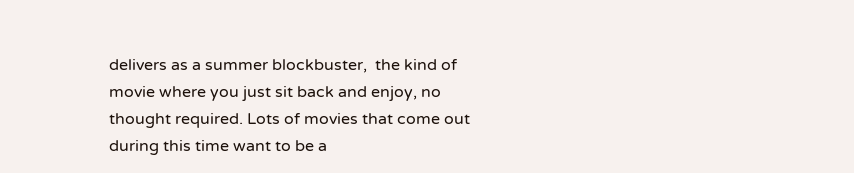delivers as a summer blockbuster,  the kind of movie where you just sit back and enjoy, no thought required. Lots of movies that come out during this time want to be a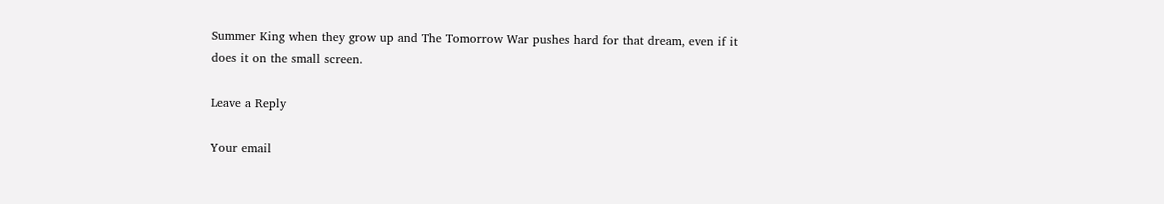Summer King when they grow up and The Tomorrow War pushes hard for that dream, even if it does it on the small screen.

Leave a Reply

Your email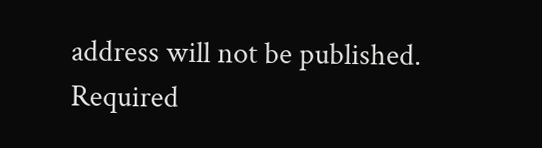address will not be published. Required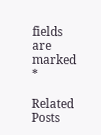fields are marked *

Related Posts